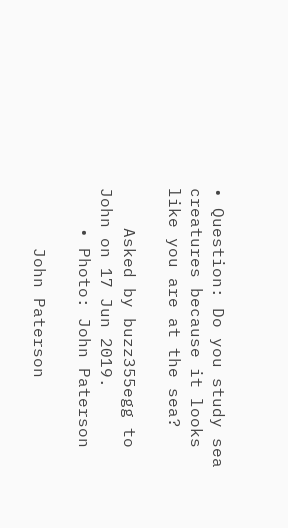• Question: Do you study sea creatures because it looks like you are at the sea?

    Asked by buzz355egg to John on 17 Jun 2019.
    • Photo: John Paterson

      John Paterson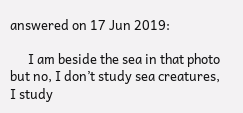answered on 17 Jun 2019:

      I am beside the sea in that photo but no, I don’t study sea creatures, I study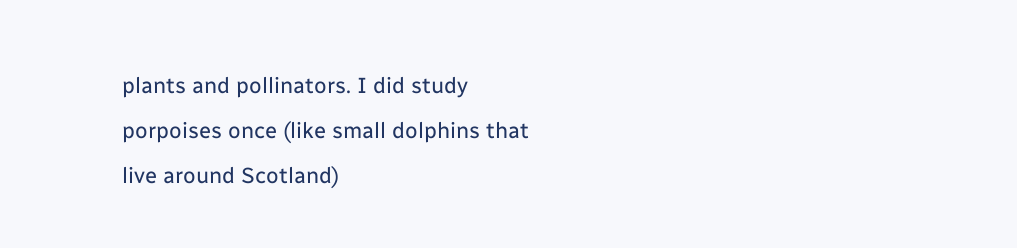plants and pollinators. I did study porpoises once (like small dolphins that live around Scotland)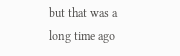but that was a long time ago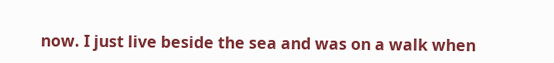now. I just live beside the sea and was on a walk when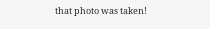that photo was taken!